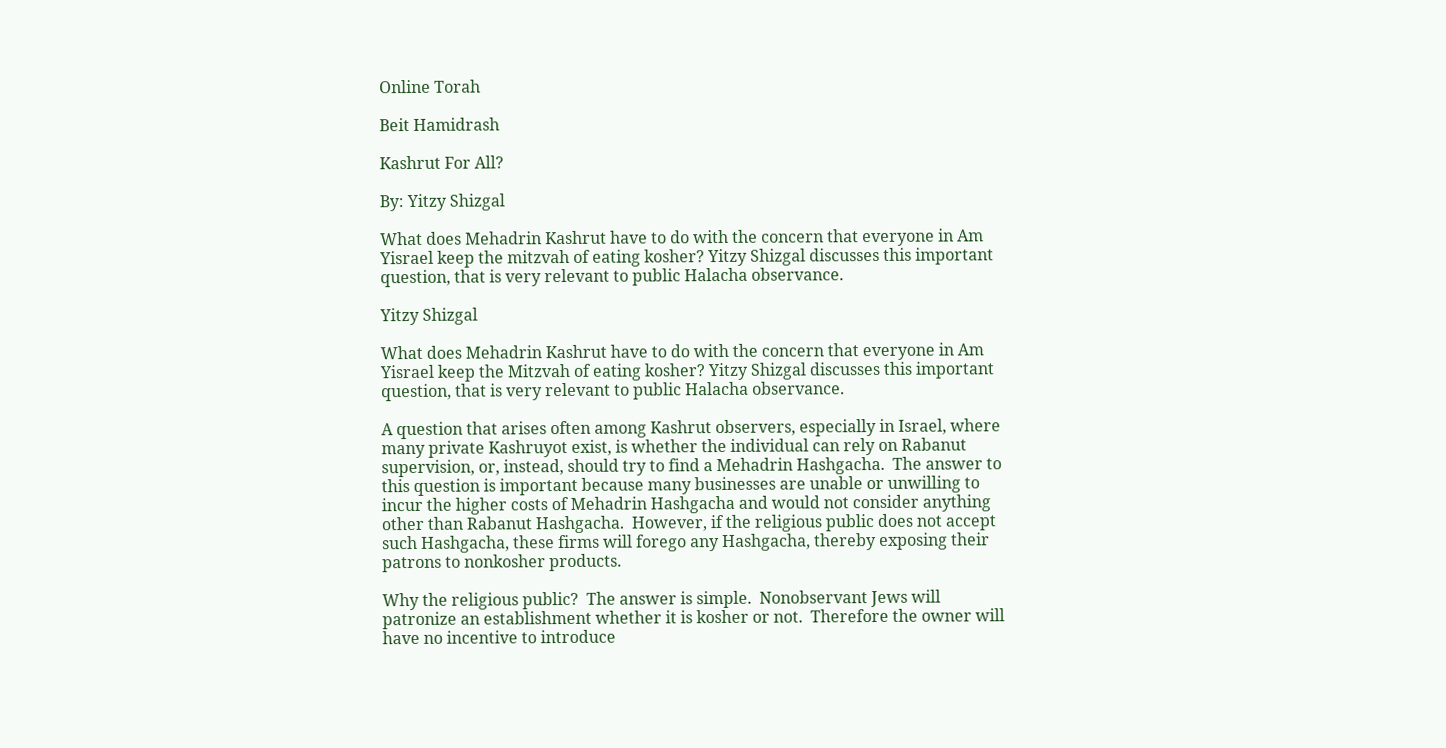Online Torah

Beit Hamidrash

Kashrut For All?

By: Yitzy Shizgal

What does Mehadrin Kashrut have to do with the concern that everyone in Am Yisrael keep the mitzvah of eating kosher? Yitzy Shizgal discusses this important question, that is very relevant to public Halacha observance.

Yitzy Shizgal

What does Mehadrin Kashrut have to do with the concern that everyone in Am Yisrael keep the Mitzvah of eating kosher? Yitzy Shizgal discusses this important question, that is very relevant to public Halacha observance.

A question that arises often among Kashrut observers, especially in Israel, where many private Kashruyot exist, is whether the individual can rely on Rabanut supervision, or, instead, should try to find a Mehadrin Hashgacha.  The answer to this question is important because many businesses are unable or unwilling to incur the higher costs of Mehadrin Hashgacha and would not consider anything other than Rabanut Hashgacha.  However, if the religious public does not accept such Hashgacha, these firms will forego any Hashgacha, thereby exposing their patrons to nonkosher products.

Why the religious public?  The answer is simple.  Nonobservant Jews will patronize an establishment whether it is kosher or not.  Therefore the owner will have no incentive to introduce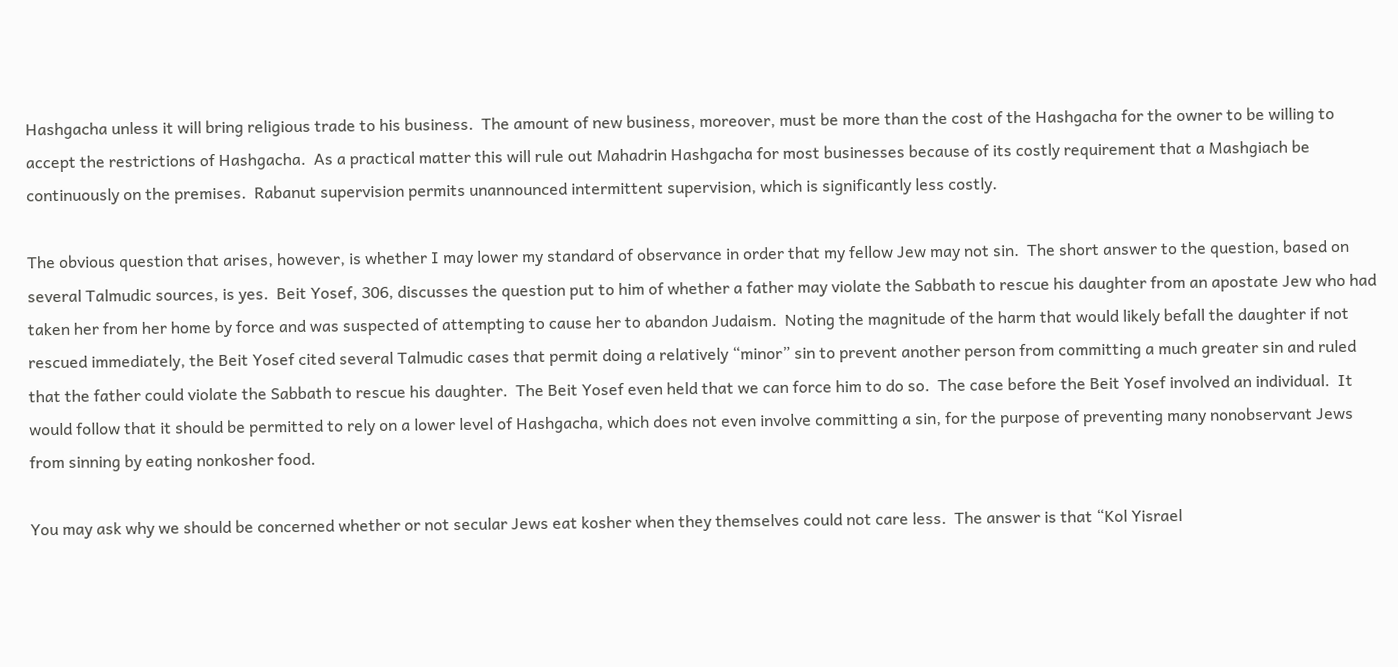Hashgacha unless it will bring religious trade to his business.  The amount of new business, moreover, must be more than the cost of the Hashgacha for the owner to be willing to accept the restrictions of Hashgacha.  As a practical matter this will rule out Mahadrin Hashgacha for most businesses because of its costly requirement that a Mashgiach be continuously on the premises.  Rabanut supervision permits unannounced intermittent supervision, which is significantly less costly.

The obvious question that arises, however, is whether I may lower my standard of observance in order that my fellow Jew may not sin.  The short answer to the question, based on several Talmudic sources, is yes.  Beit Yosef, 306, discusses the question put to him of whether a father may violate the Sabbath to rescue his daughter from an apostate Jew who had taken her from her home by force and was suspected of attempting to cause her to abandon Judaism.  Noting the magnitude of the harm that would likely befall the daughter if not rescued immediately, the Beit Yosef cited several Talmudic cases that permit doing a relatively “minor” sin to prevent another person from committing a much greater sin and ruled that the father could violate the Sabbath to rescue his daughter.  The Beit Yosef even held that we can force him to do so.  The case before the Beit Yosef involved an individual.  It would follow that it should be permitted to rely on a lower level of Hashgacha, which does not even involve committing a sin, for the purpose of preventing many nonobservant Jews from sinning by eating nonkosher food.

You may ask why we should be concerned whether or not secular Jews eat kosher when they themselves could not care less.  The answer is that “Kol Yisrael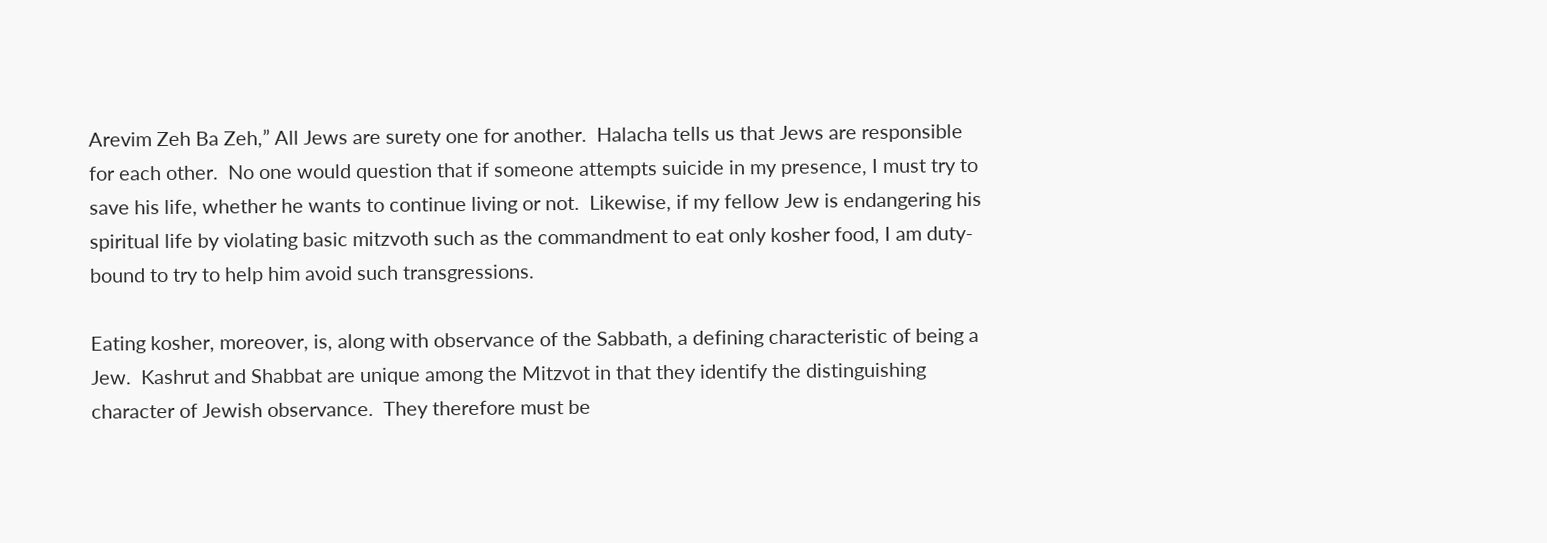Arevim Zeh Ba Zeh,” All Jews are surety one for another.  Halacha tells us that Jews are responsible for each other.  No one would question that if someone attempts suicide in my presence, I must try to save his life, whether he wants to continue living or not.  Likewise, if my fellow Jew is endangering his spiritual life by violating basic mitzvoth such as the commandment to eat only kosher food, I am duty-bound to try to help him avoid such transgressions.

Eating kosher, moreover, is, along with observance of the Sabbath, a defining characteristic of being a Jew.  Kashrut and Shabbat are unique among the Mitzvot in that they identify the distinguishing character of Jewish observance.  They therefore must be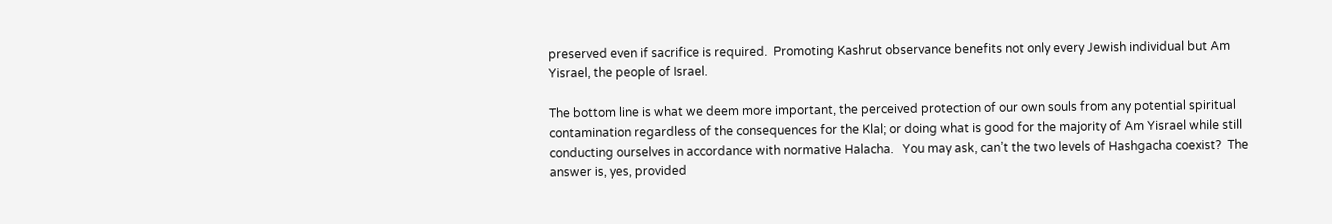preserved even if sacrifice is required.  Promoting Kashrut observance benefits not only every Jewish individual but Am Yisrael, the people of Israel.

The bottom line is what we deem more important, the perceived protection of our own souls from any potential spiritual contamination regardless of the consequences for the Klal; or doing what is good for the majority of Am Yisrael while still conducting ourselves in accordance with normative Halacha.   You may ask, can’t the two levels of Hashgacha coexist?  The answer is, yes, provided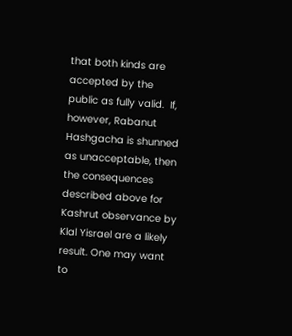that both kinds are accepted by the public as fully valid.  If, however, Rabanut Hashgacha is shunned as unacceptable, then the consequences described above for Kashrut observance by Klal Yisrael are a likely result. One may want to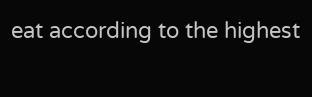eat according to the highest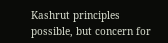Kashrut principles possible, but concern for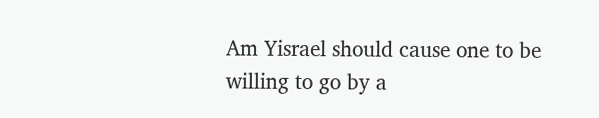Am Yisrael should cause one to be willing to go by a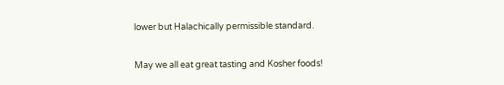lower but Halachically permissible standard.

May we all eat great tasting and Kosher foods!